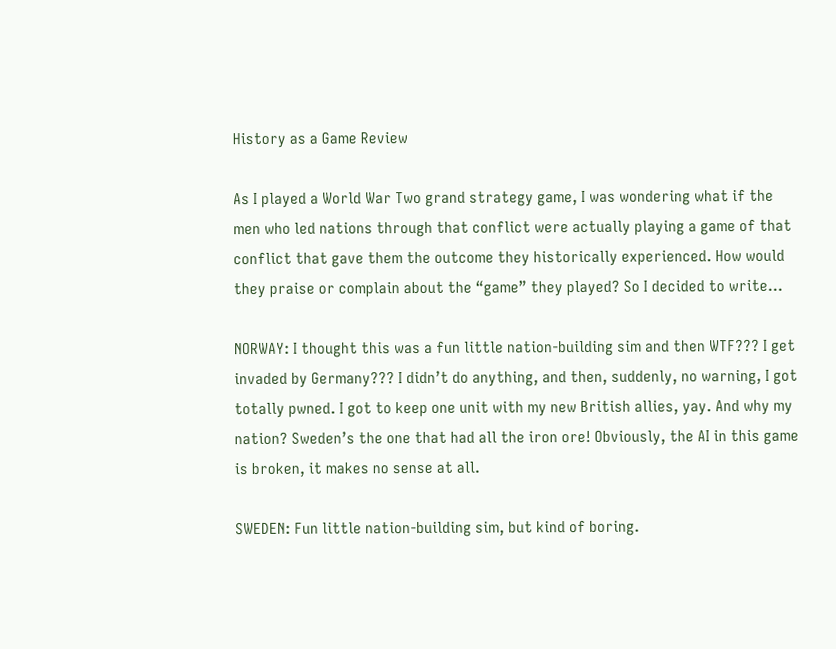History as a Game Review

As I played a World War Two grand strategy game, I was wondering what if the men who led nations through that conflict were actually playing a game of that conflict that gave them the outcome they historically experienced. How would they praise or complain about the “game” they played? So I decided to write…

NORWAY: I thought this was a fun little nation-building sim and then WTF??? I get invaded by Germany??? I didn’t do anything, and then, suddenly, no warning, I got totally pwned. I got to keep one unit with my new British allies, yay. And why my nation? Sweden’s the one that had all the iron ore! Obviously, the AI in this game is broken, it makes no sense at all.

SWEDEN: Fun little nation-building sim, but kind of boring.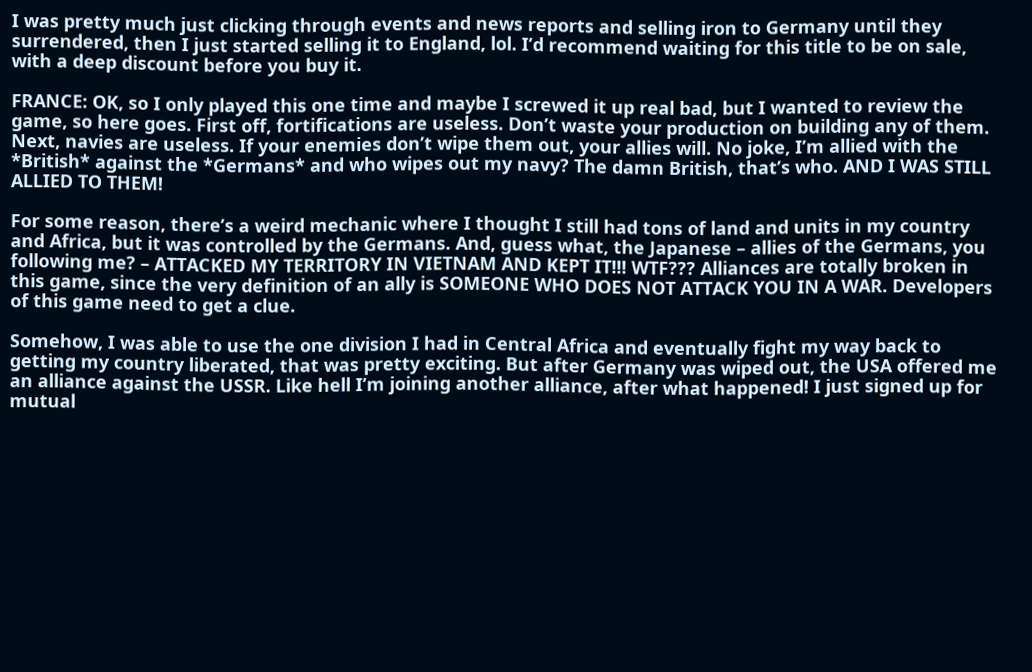I was pretty much just clicking through events and news reports and selling iron to Germany until they surrendered, then I just started selling it to England, lol. I’d recommend waiting for this title to be on sale, with a deep discount before you buy it.

FRANCE: OK, so I only played this one time and maybe I screwed it up real bad, but I wanted to review the game, so here goes. First off, fortifications are useless. Don’t waste your production on building any of them. Next, navies are useless. If your enemies don’t wipe them out, your allies will. No joke, I’m allied with the *British* against the *Germans* and who wipes out my navy? The damn British, that’s who. AND I WAS STILL ALLIED TO THEM!

For some reason, there’s a weird mechanic where I thought I still had tons of land and units in my country and Africa, but it was controlled by the Germans. And, guess what, the Japanese – allies of the Germans, you following me? – ATTACKED MY TERRITORY IN VIETNAM AND KEPT IT!!! WTF??? Alliances are totally broken in this game, since the very definition of an ally is SOMEONE WHO DOES NOT ATTACK YOU IN A WAR. Developers of this game need to get a clue.

Somehow, I was able to use the one division I had in Central Africa and eventually fight my way back to getting my country liberated, that was pretty exciting. But after Germany was wiped out, the USA offered me an alliance against the USSR. Like hell I’m joining another alliance, after what happened! I just signed up for mutual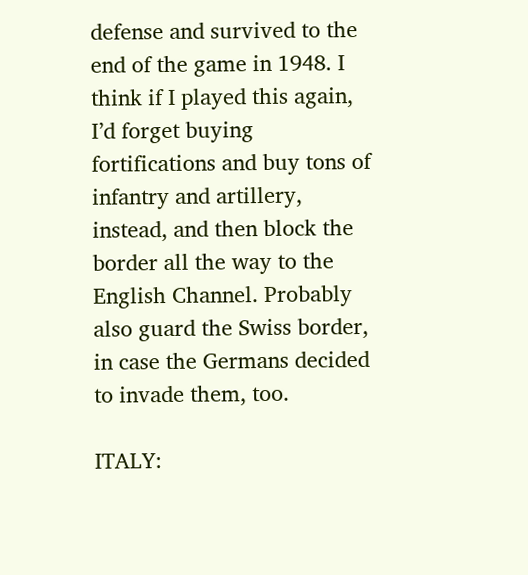defense and survived to the end of the game in 1948. I think if I played this again, I’d forget buying fortifications and buy tons of infantry and artillery, instead, and then block the border all the way to the English Channel. Probably also guard the Swiss border, in case the Germans decided to invade them, too.

ITALY: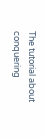The tutorial about conquering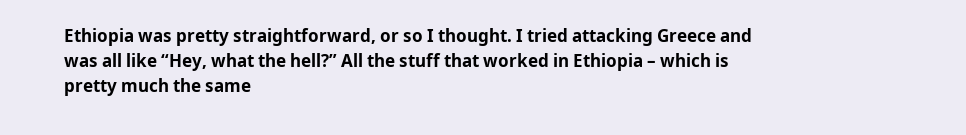Ethiopia was pretty straightforward, or so I thought. I tried attacking Greece and was all like “Hey, what the hell?” All the stuff that worked in Ethiopia – which is pretty much the same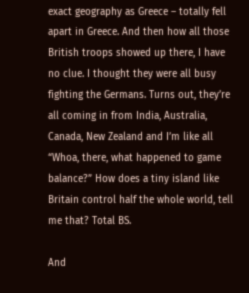exact geography as Greece – totally fell apart in Greece. And then how all those British troops showed up there, I have no clue. I thought they were all busy fighting the Germans. Turns out, they’re all coming in from India, Australia, Canada, New Zealand and I’m like all “Whoa, there, what happened to game balance?” How does a tiny island like Britain control half the whole world, tell me that? Total BS.

And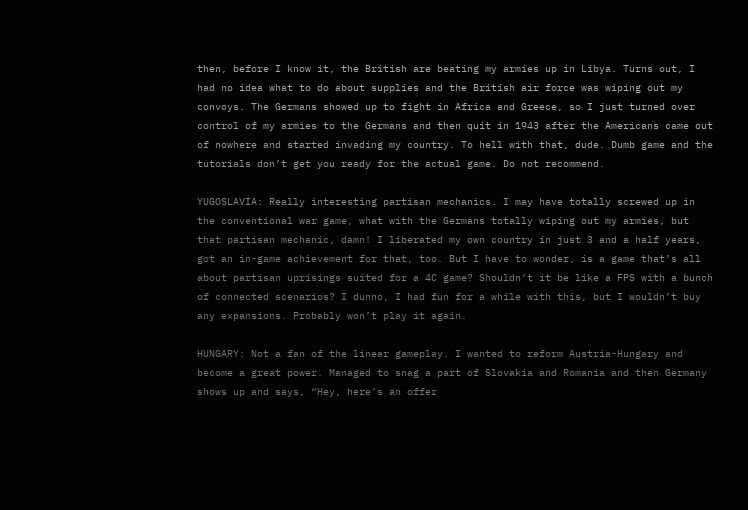then, before I know it, the British are beating my armies up in Libya. Turns out, I had no idea what to do about supplies and the British air force was wiping out my convoys. The Germans showed up to fight in Africa and Greece, so I just turned over control of my armies to the Germans and then quit in 1943 after the Americans came out of nowhere and started invading my country. To hell with that, dude. Dumb game and the tutorials don’t get you ready for the actual game. Do not recommend.

YUGOSLAVIA: Really interesting partisan mechanics. I may have totally screwed up in the conventional war game, what with the Germans totally wiping out my armies, but that partisan mechanic, damn! I liberated my own country in just 3 and a half years, got an in-game achievement for that, too. But I have to wonder, is a game that’s all about partisan uprisings suited for a 4C game? Shouldn’t it be like a FPS with a bunch of connected scenarios? I dunno, I had fun for a while with this, but I wouldn’t buy any expansions. Probably won’t play it again.

HUNGARY: Not a fan of the linear gameplay. I wanted to reform Austria-Hungary and become a great power. Managed to snag a part of Slovakia and Romania and then Germany shows up and says, “Hey, here’s an offer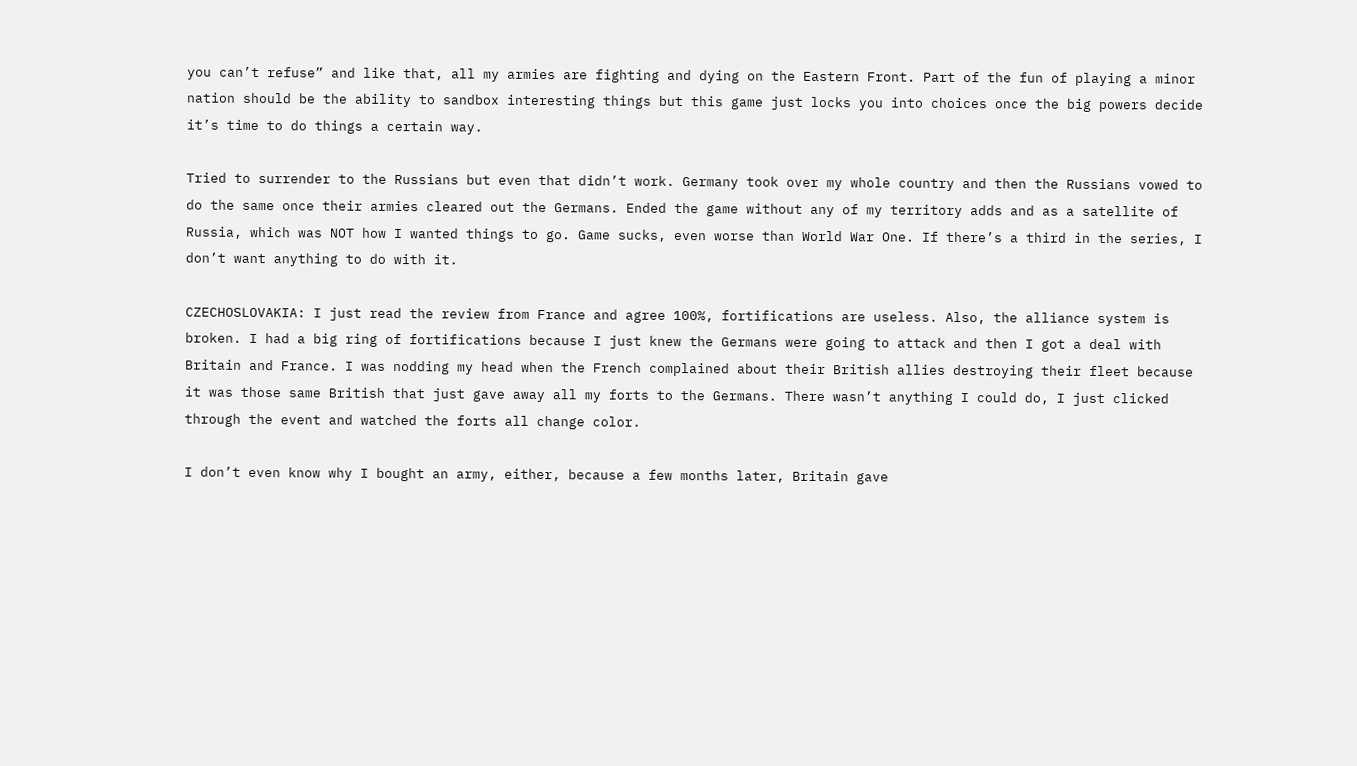you can’t refuse” and like that, all my armies are fighting and dying on the Eastern Front. Part of the fun of playing a minor nation should be the ability to sandbox interesting things but this game just locks you into choices once the big powers decide it’s time to do things a certain way.

Tried to surrender to the Russians but even that didn’t work. Germany took over my whole country and then the Russians vowed to do the same once their armies cleared out the Germans. Ended the game without any of my territory adds and as a satellite of Russia, which was NOT how I wanted things to go. Game sucks, even worse than World War One. If there’s a third in the series, I don’t want anything to do with it.

CZECHOSLOVAKIA: I just read the review from France and agree 100%, fortifications are useless. Also, the alliance system is broken. I had a big ring of fortifications because I just knew the Germans were going to attack and then I got a deal with Britain and France. I was nodding my head when the French complained about their British allies destroying their fleet because it was those same British that just gave away all my forts to the Germans. There wasn’t anything I could do, I just clicked through the event and watched the forts all change color.

I don’t even know why I bought an army, either, because a few months later, Britain gave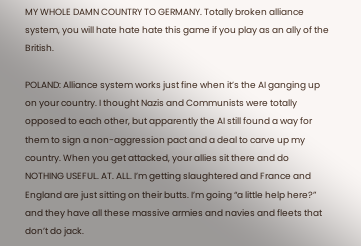MY WHOLE DAMN COUNTRY TO GERMANY. Totally broken alliance system, you will hate hate hate this game if you play as an ally of the British.

POLAND: Alliance system works just fine when it’s the AI ganging up on your country. I thought Nazis and Communists were totally opposed to each other, but apparently the AI still found a way for them to sign a non-aggression pact and a deal to carve up my country. When you get attacked, your allies sit there and do NOTHING USEFUL. AT. ALL. I’m getting slaughtered and France and England are just sitting on their butts. I’m going “a little help here?” and they have all these massive armies and navies and fleets that don’t do jack.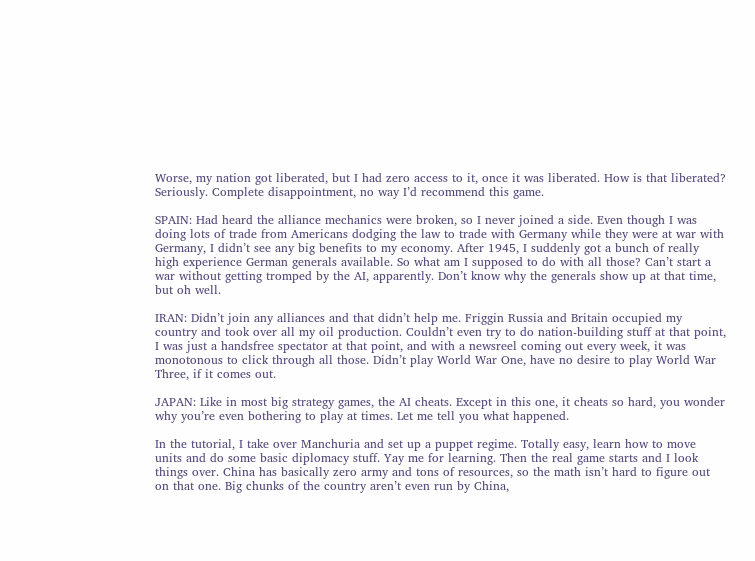Worse, my nation got liberated, but I had zero access to it, once it was liberated. How is that liberated? Seriously. Complete disappointment, no way I’d recommend this game.

SPAIN: Had heard the alliance mechanics were broken, so I never joined a side. Even though I was doing lots of trade from Americans dodging the law to trade with Germany while they were at war with Germany, I didn’t see any big benefits to my economy. After 1945, I suddenly got a bunch of really high experience German generals available. So what am I supposed to do with all those? Can’t start a war without getting tromped by the AI, apparently. Don’t know why the generals show up at that time, but oh well.

IRAN: Didn’t join any alliances and that didn’t help me. Friggin Russia and Britain occupied my country and took over all my oil production. Couldn’t even try to do nation-building stuff at that point, I was just a handsfree spectator at that point, and with a newsreel coming out every week, it was monotonous to click through all those. Didn’t play World War One, have no desire to play World War Three, if it comes out.

JAPAN: Like in most big strategy games, the AI cheats. Except in this one, it cheats so hard, you wonder why you’re even bothering to play at times. Let me tell you what happened.

In the tutorial, I take over Manchuria and set up a puppet regime. Totally easy, learn how to move units and do some basic diplomacy stuff. Yay me for learning. Then the real game starts and I look things over. China has basically zero army and tons of resources, so the math isn’t hard to figure out on that one. Big chunks of the country aren’t even run by China,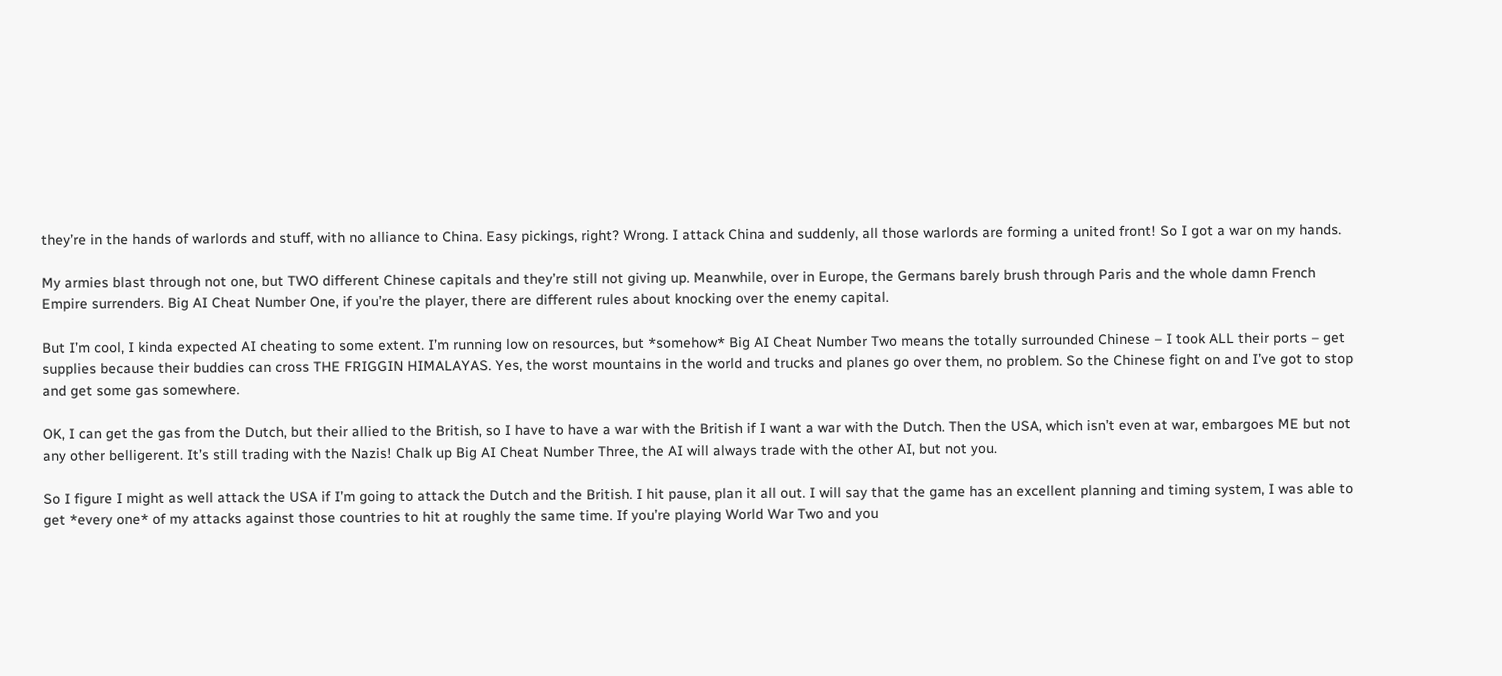they’re in the hands of warlords and stuff, with no alliance to China. Easy pickings, right? Wrong. I attack China and suddenly, all those warlords are forming a united front! So I got a war on my hands.

My armies blast through not one, but TWO different Chinese capitals and they’re still not giving up. Meanwhile, over in Europe, the Germans barely brush through Paris and the whole damn French Empire surrenders. Big AI Cheat Number One, if you’re the player, there are different rules about knocking over the enemy capital.

But I’m cool, I kinda expected AI cheating to some extent. I’m running low on resources, but *somehow* Big AI Cheat Number Two means the totally surrounded Chinese – I took ALL their ports – get supplies because their buddies can cross THE FRIGGIN HIMALAYAS. Yes, the worst mountains in the world and trucks and planes go over them, no problem. So the Chinese fight on and I’ve got to stop and get some gas somewhere.

OK, I can get the gas from the Dutch, but their allied to the British, so I have to have a war with the British if I want a war with the Dutch. Then the USA, which isn’t even at war, embargoes ME but not any other belligerent. It’s still trading with the Nazis! Chalk up Big AI Cheat Number Three, the AI will always trade with the other AI, but not you.

So I figure I might as well attack the USA if I’m going to attack the Dutch and the British. I hit pause, plan it all out. I will say that the game has an excellent planning and timing system, I was able to get *every one* of my attacks against those countries to hit at roughly the same time. If you’re playing World War Two and you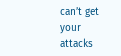can’t get your attacks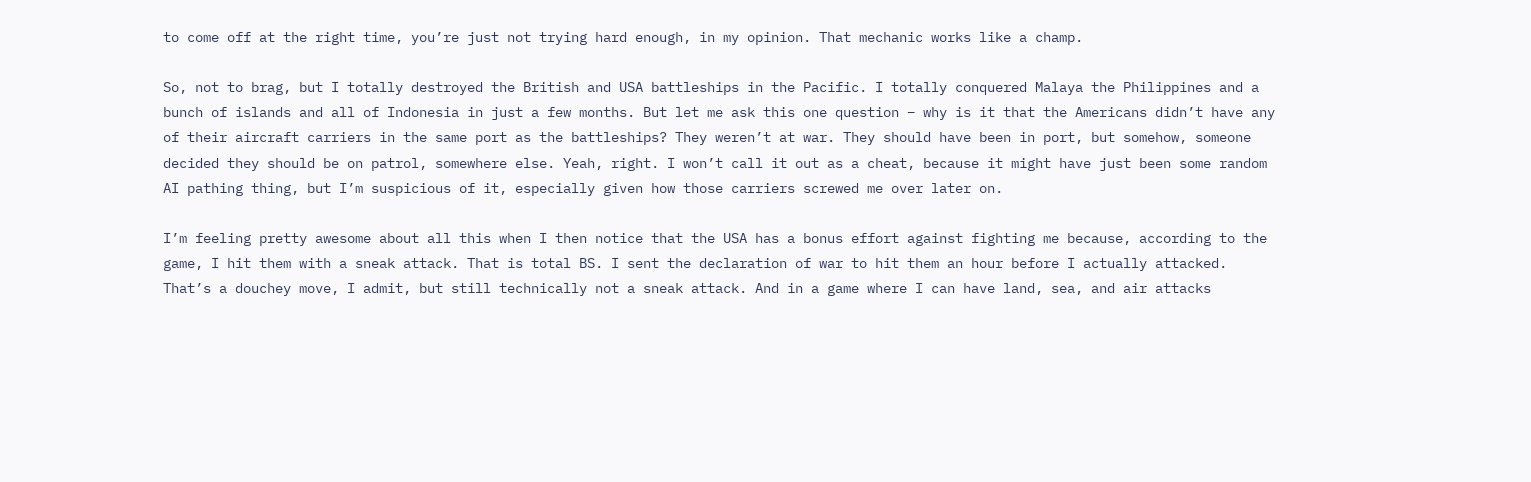to come off at the right time, you’re just not trying hard enough, in my opinion. That mechanic works like a champ.

So, not to brag, but I totally destroyed the British and USA battleships in the Pacific. I totally conquered Malaya the Philippines and a bunch of islands and all of Indonesia in just a few months. But let me ask this one question – why is it that the Americans didn’t have any of their aircraft carriers in the same port as the battleships? They weren’t at war. They should have been in port, but somehow, someone decided they should be on patrol, somewhere else. Yeah, right. I won’t call it out as a cheat, because it might have just been some random AI pathing thing, but I’m suspicious of it, especially given how those carriers screwed me over later on.

I’m feeling pretty awesome about all this when I then notice that the USA has a bonus effort against fighting me because, according to the game, I hit them with a sneak attack. That is total BS. I sent the declaration of war to hit them an hour before I actually attacked. That’s a douchey move, I admit, but still technically not a sneak attack. And in a game where I can have land, sea, and air attacks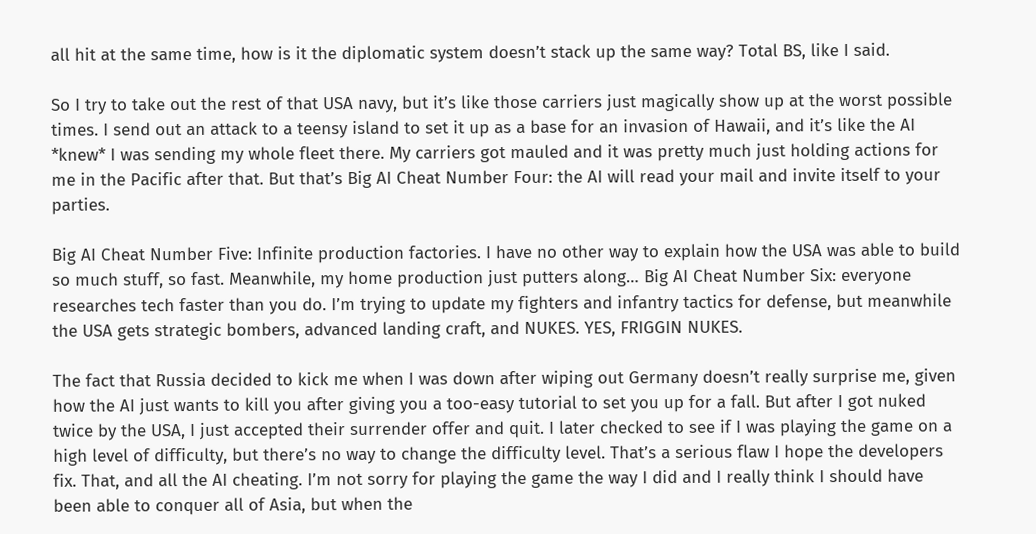all hit at the same time, how is it the diplomatic system doesn’t stack up the same way? Total BS, like I said.

So I try to take out the rest of that USA navy, but it’s like those carriers just magically show up at the worst possible times. I send out an attack to a teensy island to set it up as a base for an invasion of Hawaii, and it’s like the AI *knew* I was sending my whole fleet there. My carriers got mauled and it was pretty much just holding actions for me in the Pacific after that. But that’s Big AI Cheat Number Four: the AI will read your mail and invite itself to your parties.

Big AI Cheat Number Five: Infinite production factories. I have no other way to explain how the USA was able to build so much stuff, so fast. Meanwhile, my home production just putters along… Big AI Cheat Number Six: everyone researches tech faster than you do. I’m trying to update my fighters and infantry tactics for defense, but meanwhile the USA gets strategic bombers, advanced landing craft, and NUKES. YES, FRIGGIN NUKES.

The fact that Russia decided to kick me when I was down after wiping out Germany doesn’t really surprise me, given how the AI just wants to kill you after giving you a too-easy tutorial to set you up for a fall. But after I got nuked twice by the USA, I just accepted their surrender offer and quit. I later checked to see if I was playing the game on a high level of difficulty, but there’s no way to change the difficulty level. That’s a serious flaw I hope the developers fix. That, and all the AI cheating. I’m not sorry for playing the game the way I did and I really think I should have been able to conquer all of Asia, but when the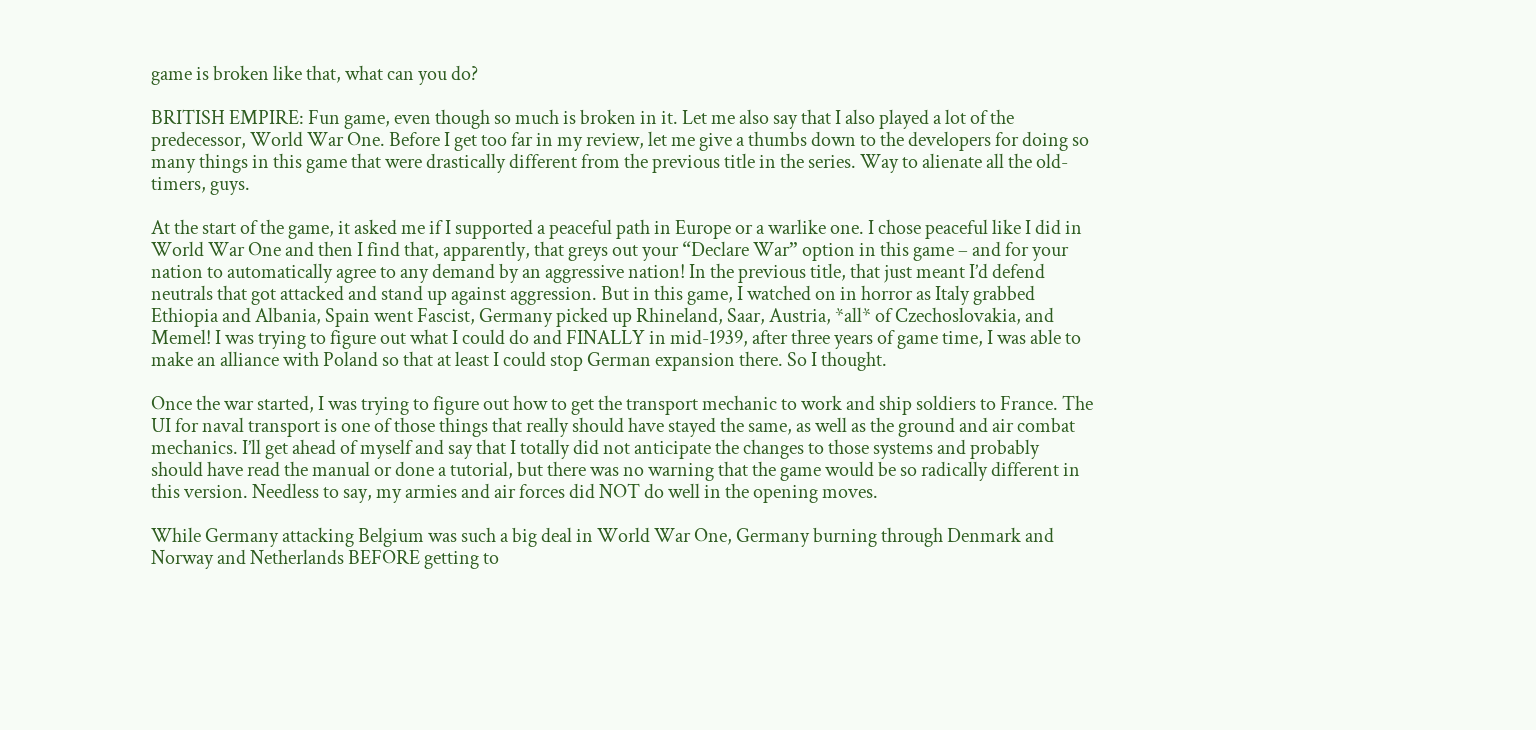game is broken like that, what can you do?

BRITISH EMPIRE: Fun game, even though so much is broken in it. Let me also say that I also played a lot of the predecessor, World War One. Before I get too far in my review, let me give a thumbs down to the developers for doing so many things in this game that were drastically different from the previous title in the series. Way to alienate all the old-timers, guys.

At the start of the game, it asked me if I supported a peaceful path in Europe or a warlike one. I chose peaceful like I did in World War One and then I find that, apparently, that greys out your “Declare War” option in this game – and for your nation to automatically agree to any demand by an aggressive nation! In the previous title, that just meant I’d defend neutrals that got attacked and stand up against aggression. But in this game, I watched on in horror as Italy grabbed Ethiopia and Albania, Spain went Fascist, Germany picked up Rhineland, Saar, Austria, *all* of Czechoslovakia, and Memel! I was trying to figure out what I could do and FINALLY in mid-1939, after three years of game time, I was able to make an alliance with Poland so that at least I could stop German expansion there. So I thought.

Once the war started, I was trying to figure out how to get the transport mechanic to work and ship soldiers to France. The UI for naval transport is one of those things that really should have stayed the same, as well as the ground and air combat mechanics. I’ll get ahead of myself and say that I totally did not anticipate the changes to those systems and probably should have read the manual or done a tutorial, but there was no warning that the game would be so radically different in this version. Needless to say, my armies and air forces did NOT do well in the opening moves.

While Germany attacking Belgium was such a big deal in World War One, Germany burning through Denmark and Norway and Netherlands BEFORE getting to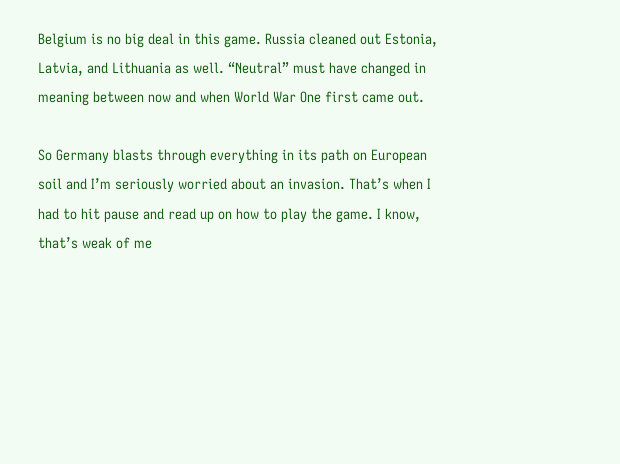Belgium is no big deal in this game. Russia cleaned out Estonia, Latvia, and Lithuania as well. “Neutral” must have changed in meaning between now and when World War One first came out.

So Germany blasts through everything in its path on European soil and I’m seriously worried about an invasion. That’s when I had to hit pause and read up on how to play the game. I know, that’s weak of me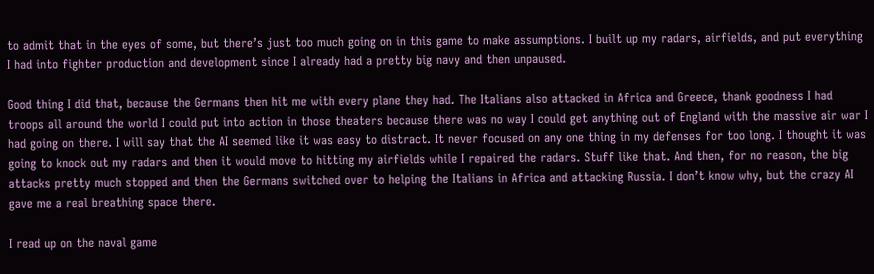to admit that in the eyes of some, but there’s just too much going on in this game to make assumptions. I built up my radars, airfields, and put everything I had into fighter production and development since I already had a pretty big navy and then unpaused.

Good thing I did that, because the Germans then hit me with every plane they had. The Italians also attacked in Africa and Greece, thank goodness I had troops all around the world I could put into action in those theaters because there was no way I could get anything out of England with the massive air war I had going on there. I will say that the AI seemed like it was easy to distract. It never focused on any one thing in my defenses for too long. I thought it was going to knock out my radars and then it would move to hitting my airfields while I repaired the radars. Stuff like that. And then, for no reason, the big attacks pretty much stopped and then the Germans switched over to helping the Italians in Africa and attacking Russia. I don’t know why, but the crazy AI gave me a real breathing space there.

I read up on the naval game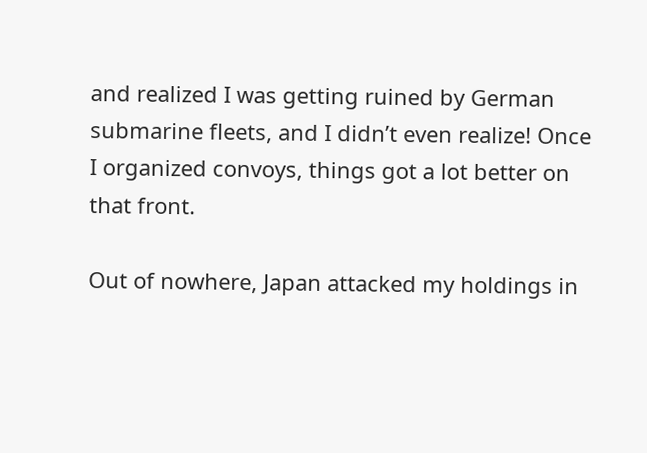and realized I was getting ruined by German submarine fleets, and I didn’t even realize! Once I organized convoys, things got a lot better on that front.

Out of nowhere, Japan attacked my holdings in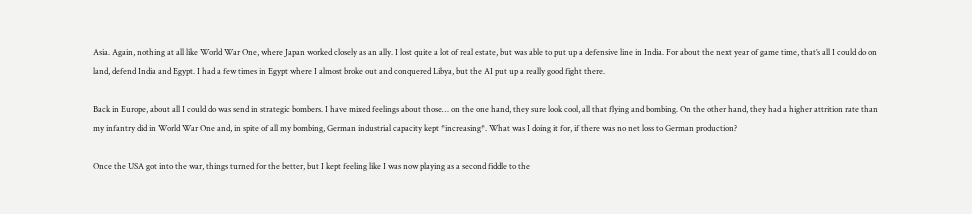Asia. Again, nothing at all like World War One, where Japan worked closely as an ally. I lost quite a lot of real estate, but was able to put up a defensive line in India. For about the next year of game time, that’s all I could do on land, defend India and Egypt. I had a few times in Egypt where I almost broke out and conquered Libya, but the AI put up a really good fight there.

Back in Europe, about all I could do was send in strategic bombers. I have mixed feelings about those… on the one hand, they sure look cool, all that flying and bombing. On the other hand, they had a higher attrition rate than my infantry did in World War One and, in spite of all my bombing, German industrial capacity kept *increasing*. What was I doing it for, if there was no net loss to German production?

Once the USA got into the war, things turned for the better, but I kept feeling like I was now playing as a second fiddle to the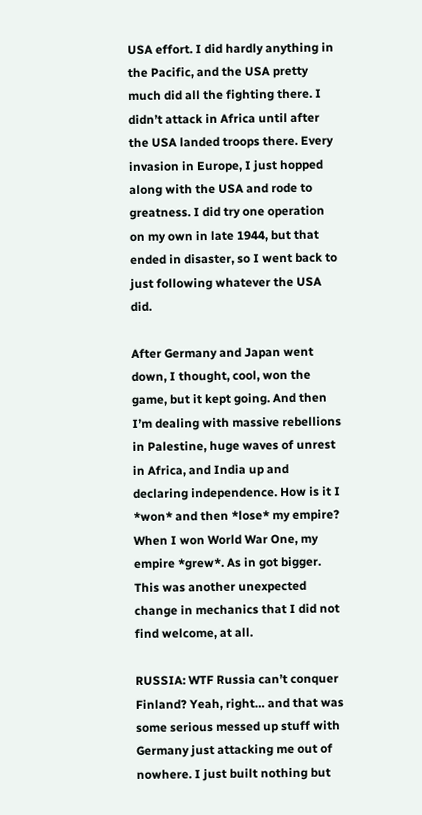USA effort. I did hardly anything in the Pacific, and the USA pretty much did all the fighting there. I didn’t attack in Africa until after the USA landed troops there. Every invasion in Europe, I just hopped along with the USA and rode to greatness. I did try one operation on my own in late 1944, but that ended in disaster, so I went back to just following whatever the USA did.

After Germany and Japan went down, I thought, cool, won the game, but it kept going. And then I’m dealing with massive rebellions in Palestine, huge waves of unrest in Africa, and India up and declaring independence. How is it I *won* and then *lose* my empire? When I won World War One, my empire *grew*. As in got bigger. This was another unexpected change in mechanics that I did not find welcome, at all.

RUSSIA: WTF Russia can’t conquer Finland? Yeah, right… and that was some serious messed up stuff with Germany just attacking me out of nowhere. I just built nothing but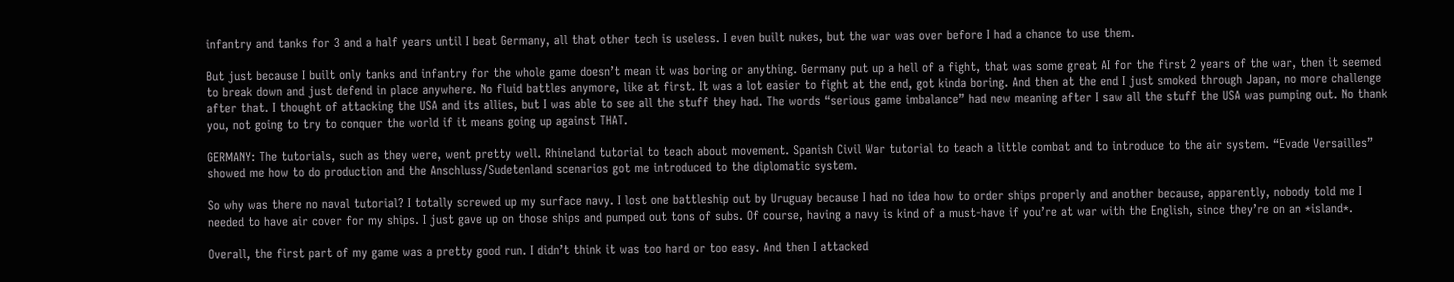infantry and tanks for 3 and a half years until I beat Germany, all that other tech is useless. I even built nukes, but the war was over before I had a chance to use them.

But just because I built only tanks and infantry for the whole game doesn’t mean it was boring or anything. Germany put up a hell of a fight, that was some great AI for the first 2 years of the war, then it seemed to break down and just defend in place anywhere. No fluid battles anymore, like at first. It was a lot easier to fight at the end, got kinda boring. And then at the end I just smoked through Japan, no more challenge after that. I thought of attacking the USA and its allies, but I was able to see all the stuff they had. The words “serious game imbalance” had new meaning after I saw all the stuff the USA was pumping out. No thank you, not going to try to conquer the world if it means going up against THAT.

GERMANY: The tutorials, such as they were, went pretty well. Rhineland tutorial to teach about movement. Spanish Civil War tutorial to teach a little combat and to introduce to the air system. “Evade Versailles” showed me how to do production and the Anschluss/Sudetenland scenarios got me introduced to the diplomatic system.

So why was there no naval tutorial? I totally screwed up my surface navy. I lost one battleship out by Uruguay because I had no idea how to order ships properly and another because, apparently, nobody told me I needed to have air cover for my ships. I just gave up on those ships and pumped out tons of subs. Of course, having a navy is kind of a must-have if you’re at war with the English, since they’re on an *island*.

Overall, the first part of my game was a pretty good run. I didn’t think it was too hard or too easy. And then I attacked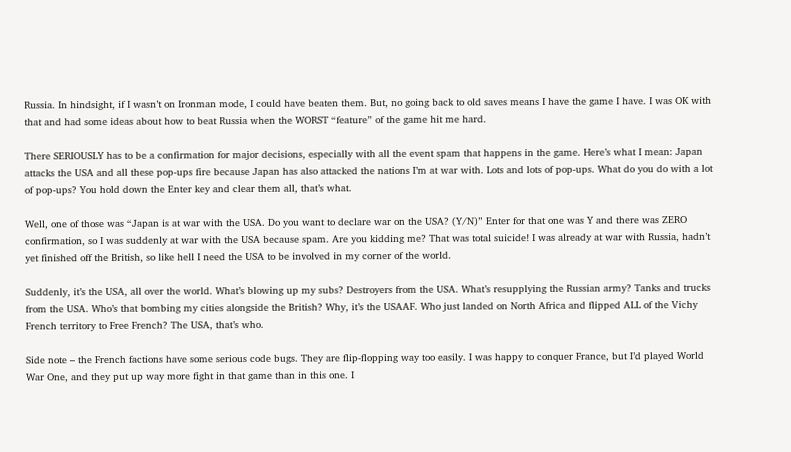Russia. In hindsight, if I wasn’t on Ironman mode, I could have beaten them. But, no going back to old saves means I have the game I have. I was OK with that and had some ideas about how to beat Russia when the WORST “feature” of the game hit me hard.

There SERIOUSLY has to be a confirmation for major decisions, especially with all the event spam that happens in the game. Here’s what I mean: Japan attacks the USA and all these pop-ups fire because Japan has also attacked the nations I’m at war with. Lots and lots of pop-ups. What do you do with a lot of pop-ups? You hold down the Enter key and clear them all, that’s what.

Well, one of those was “Japan is at war with the USA. Do you want to declare war on the USA? (Y/N)” Enter for that one was Y and there was ZERO confirmation, so I was suddenly at war with the USA because spam. Are you kidding me? That was total suicide! I was already at war with Russia, hadn’t yet finished off the British, so like hell I need the USA to be involved in my corner of the world.

Suddenly, it’s the USA, all over the world. What’s blowing up my subs? Destroyers from the USA. What’s resupplying the Russian army? Tanks and trucks from the USA. Who’s that bombing my cities alongside the British? Why, it’s the USAAF. Who just landed on North Africa and flipped ALL of the Vichy French territory to Free French? The USA, that’s who.

Side note – the French factions have some serious code bugs. They are flip-flopping way too easily. I was happy to conquer France, but I’d played World War One, and they put up way more fight in that game than in this one. I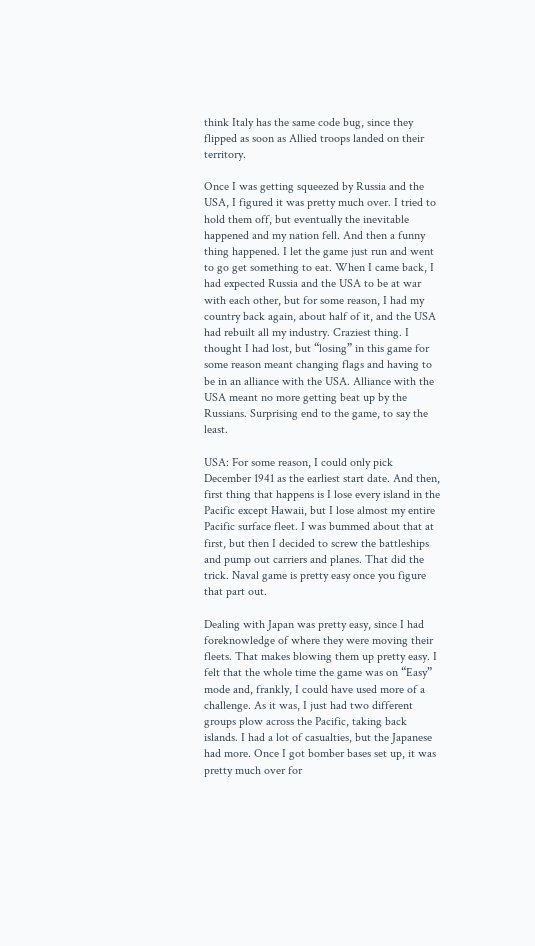think Italy has the same code bug, since they flipped as soon as Allied troops landed on their territory.

Once I was getting squeezed by Russia and the USA, I figured it was pretty much over. I tried to hold them off, but eventually the inevitable happened and my nation fell. And then a funny thing happened. I let the game just run and went to go get something to eat. When I came back, I had expected Russia and the USA to be at war with each other, but for some reason, I had my country back again, about half of it, and the USA had rebuilt all my industry. Craziest thing. I thought I had lost, but “losing” in this game for some reason meant changing flags and having to be in an alliance with the USA. Alliance with the USA meant no more getting beat up by the Russians. Surprising end to the game, to say the least.

USA: For some reason, I could only pick December 1941 as the earliest start date. And then, first thing that happens is I lose every island in the Pacific except Hawaii, but I lose almost my entire Pacific surface fleet. I was bummed about that at first, but then I decided to screw the battleships and pump out carriers and planes. That did the trick. Naval game is pretty easy once you figure that part out.

Dealing with Japan was pretty easy, since I had foreknowledge of where they were moving their fleets. That makes blowing them up pretty easy. I felt that the whole time the game was on “Easy” mode and, frankly, I could have used more of a challenge. As it was, I just had two different groups plow across the Pacific, taking back islands. I had a lot of casualties, but the Japanese had more. Once I got bomber bases set up, it was pretty much over for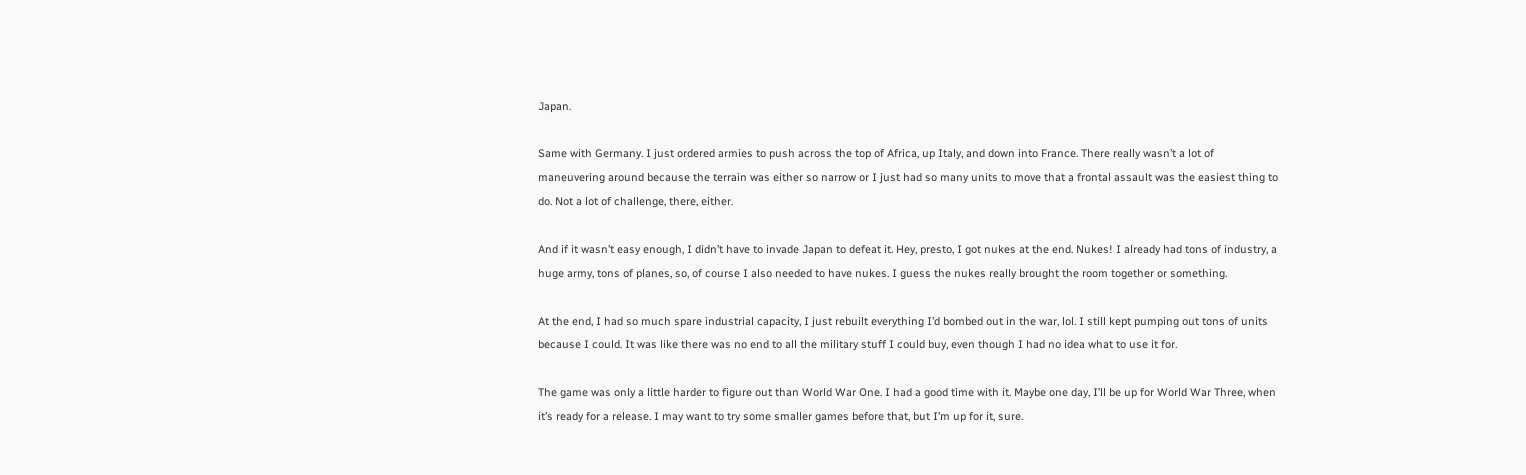Japan.

Same with Germany. I just ordered armies to push across the top of Africa, up Italy, and down into France. There really wasn’t a lot of maneuvering around because the terrain was either so narrow or I just had so many units to move that a frontal assault was the easiest thing to do. Not a lot of challenge, there, either.

And if it wasn’t easy enough, I didn’t have to invade Japan to defeat it. Hey, presto, I got nukes at the end. Nukes! I already had tons of industry, a huge army, tons of planes, so, of course I also needed to have nukes. I guess the nukes really brought the room together or something.

At the end, I had so much spare industrial capacity, I just rebuilt everything I’d bombed out in the war, lol. I still kept pumping out tons of units because I could. It was like there was no end to all the military stuff I could buy, even though I had no idea what to use it for.

The game was only a little harder to figure out than World War One. I had a good time with it. Maybe one day, I’ll be up for World War Three, when it’s ready for a release. I may want to try some smaller games before that, but I’m up for it, sure.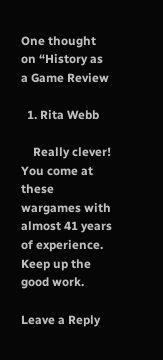One thought on “History as a Game Review

  1. Rita Webb

    Really clever! You come at these wargames with almost 41 years of experience. Keep up the good work.

Leave a Reply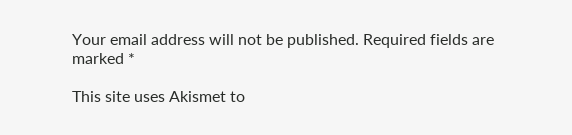Your email address will not be published. Required fields are marked *

This site uses Akismet to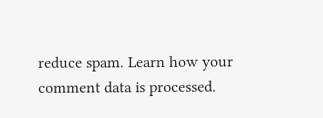reduce spam. Learn how your comment data is processed.